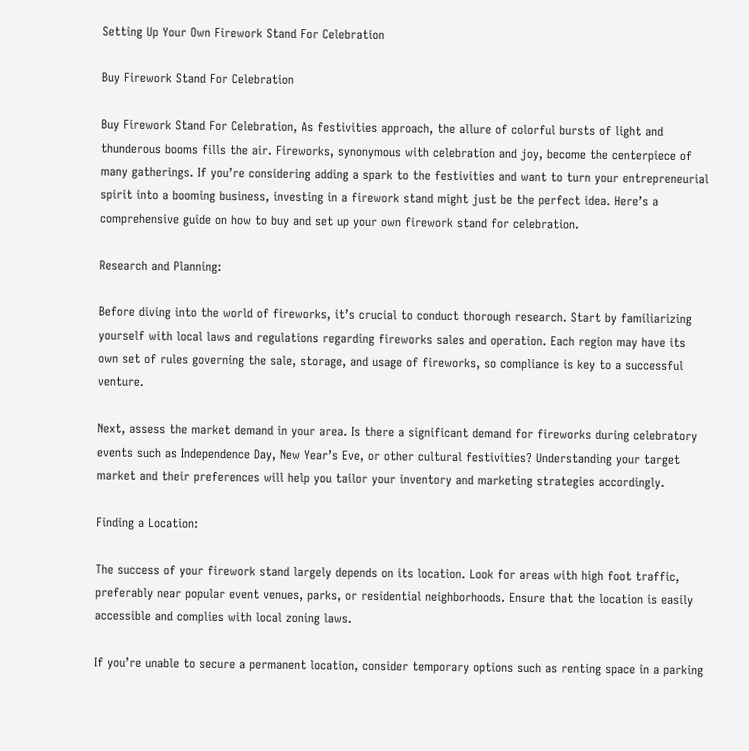Setting Up Your Own Firework Stand For Celebration

Buy Firework Stand For Celebration

Buy Firework Stand For Celebration, As festivities approach, the allure of colorful bursts of light and thunderous booms fills the air. Fireworks, synonymous with celebration and joy, become the centerpiece of many gatherings. If you’re considering adding a spark to the festivities and want to turn your entrepreneurial spirit into a booming business, investing in a firework stand might just be the perfect idea. Here’s a comprehensive guide on how to buy and set up your own firework stand for celebration.

Research and Planning:

Before diving into the world of fireworks, it’s crucial to conduct thorough research. Start by familiarizing yourself with local laws and regulations regarding fireworks sales and operation. Each region may have its own set of rules governing the sale, storage, and usage of fireworks, so compliance is key to a successful venture.

Next, assess the market demand in your area. Is there a significant demand for fireworks during celebratory events such as Independence Day, New Year’s Eve, or other cultural festivities? Understanding your target market and their preferences will help you tailor your inventory and marketing strategies accordingly.

Finding a Location:

The success of your firework stand largely depends on its location. Look for areas with high foot traffic, preferably near popular event venues, parks, or residential neighborhoods. Ensure that the location is easily accessible and complies with local zoning laws.

If you’re unable to secure a permanent location, consider temporary options such as renting space in a parking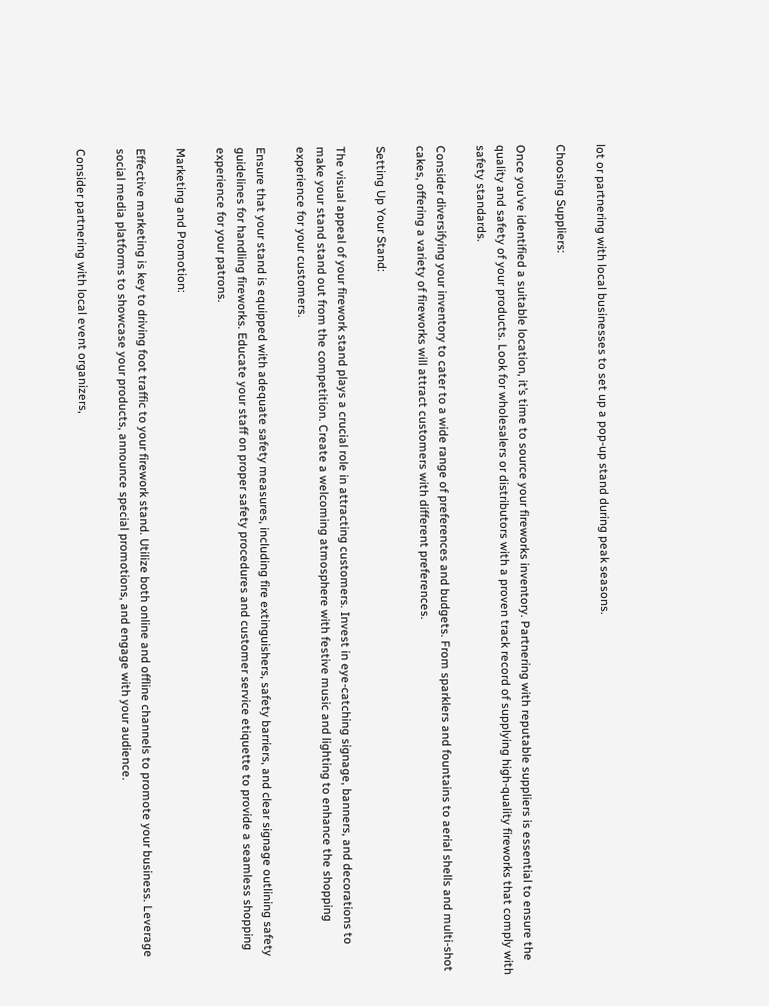lot or partnering with local businesses to set up a pop-up stand during peak seasons.

Choosing Suppliers:

Once you’ve identified a suitable location, it’s time to source your fireworks inventory. Partnering with reputable suppliers is essential to ensure the quality and safety of your products. Look for wholesalers or distributors with a proven track record of supplying high-quality fireworks that comply with safety standards.

Consider diversifying your inventory to cater to a wide range of preferences and budgets. From sparklers and fountains to aerial shells and multi-shot cakes, offering a variety of fireworks will attract customers with different preferences.

Setting Up Your Stand:

The visual appeal of your firework stand plays a crucial role in attracting customers. Invest in eye-catching signage, banners, and decorations to make your stand stand out from the competition. Create a welcoming atmosphere with festive music and lighting to enhance the shopping experience for your customers.

Ensure that your stand is equipped with adequate safety measures, including fire extinguishers, safety barriers, and clear signage outlining safety guidelines for handling fireworks. Educate your staff on proper safety procedures and customer service etiquette to provide a seamless shopping experience for your patrons.

Marketing and Promotion:

Effective marketing is key to driving foot traffic to your firework stand. Utilize both online and offline channels to promote your business. Leverage social media platforms to showcase your products, announce special promotions, and engage with your audience.

Consider partnering with local event organizers,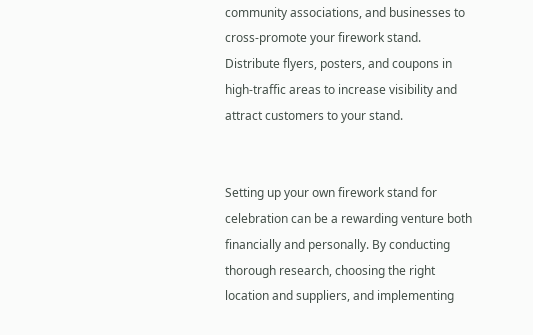community associations, and businesses to cross-promote your firework stand. Distribute flyers, posters, and coupons in high-traffic areas to increase visibility and attract customers to your stand.


Setting up your own firework stand for celebration can be a rewarding venture both financially and personally. By conducting thorough research, choosing the right location and suppliers, and implementing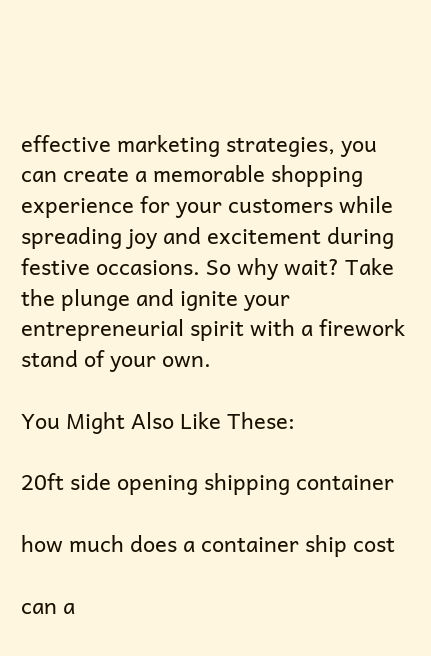effective marketing strategies, you can create a memorable shopping experience for your customers while spreading joy and excitement during festive occasions. So why wait? Take the plunge and ignite your entrepreneurial spirit with a firework stand of your own.

You Might Also Like These:

20ft side opening shipping container

how much does a container ship cost

can a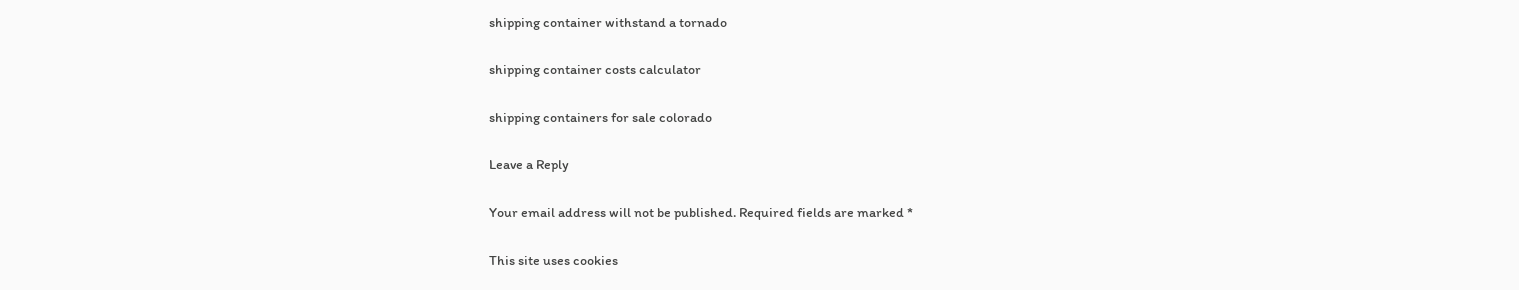shipping container withstand a tornado

shipping container costs calculator

shipping containers for sale colorado

Leave a Reply

Your email address will not be published. Required fields are marked *

This site uses cookies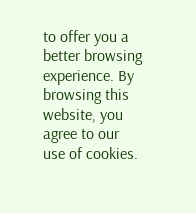to offer you a better browsing experience. By browsing this website, you agree to our use of cookies.